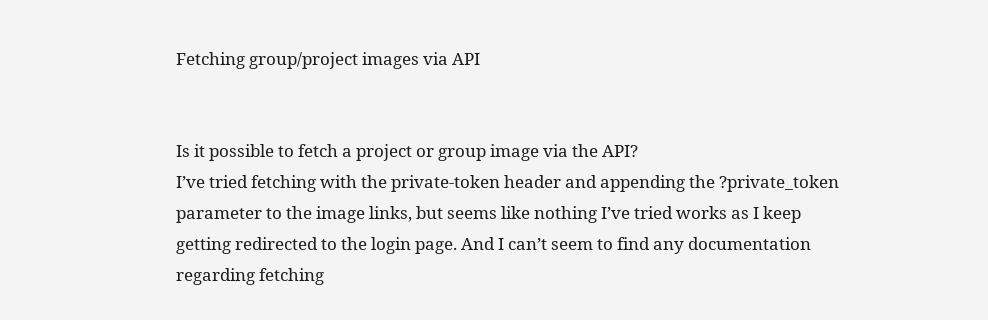Fetching group/project images via API


Is it possible to fetch a project or group image via the API?
I’ve tried fetching with the private-token header and appending the ?private_token parameter to the image links, but seems like nothing I’ve tried works as I keep getting redirected to the login page. And I can’t seem to find any documentation regarding fetching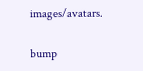images/avatars.

bump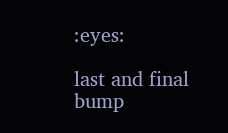:eyes:

last and final bump